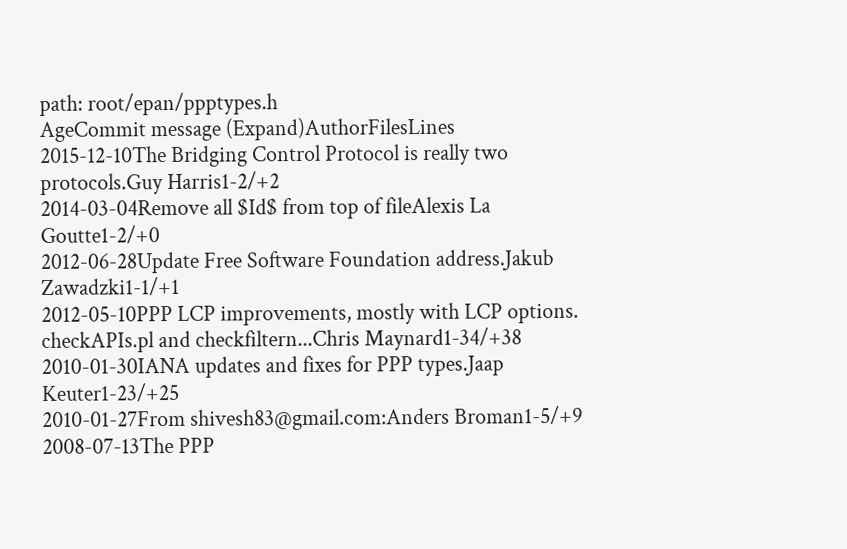path: root/epan/ppptypes.h
AgeCommit message (Expand)AuthorFilesLines
2015-12-10The Bridging Control Protocol is really two protocols.Guy Harris1-2/+2
2014-03-04Remove all $Id$ from top of fileAlexis La Goutte1-2/+0
2012-06-28Update Free Software Foundation address.Jakub Zawadzki1-1/+1
2012-05-10PPP LCP improvements, mostly with LCP options. checkAPIs.pl and checkfiltern...Chris Maynard1-34/+38
2010-01-30IANA updates and fixes for PPP types.Jaap Keuter1-23/+25
2010-01-27From shivesh83@gmail.com:Anders Broman1-5/+9
2008-07-13The PPP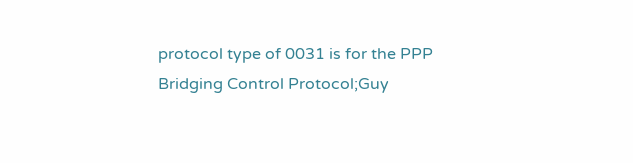protocol type of 0031 is for the PPP Bridging Control Protocol;Guy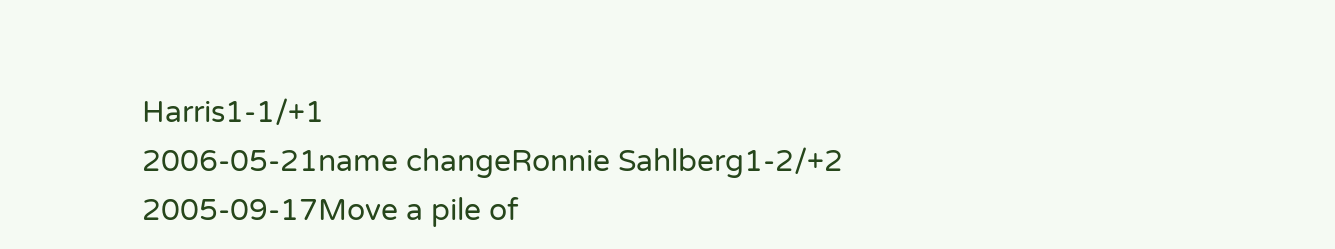Harris1-1/+1
2006-05-21name changeRonnie Sahlberg1-2/+2
2005-09-17Move a pile of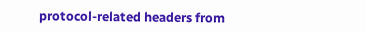protocol-related headers from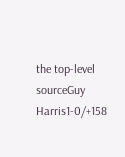the top-level sourceGuy Harris1-0/+158